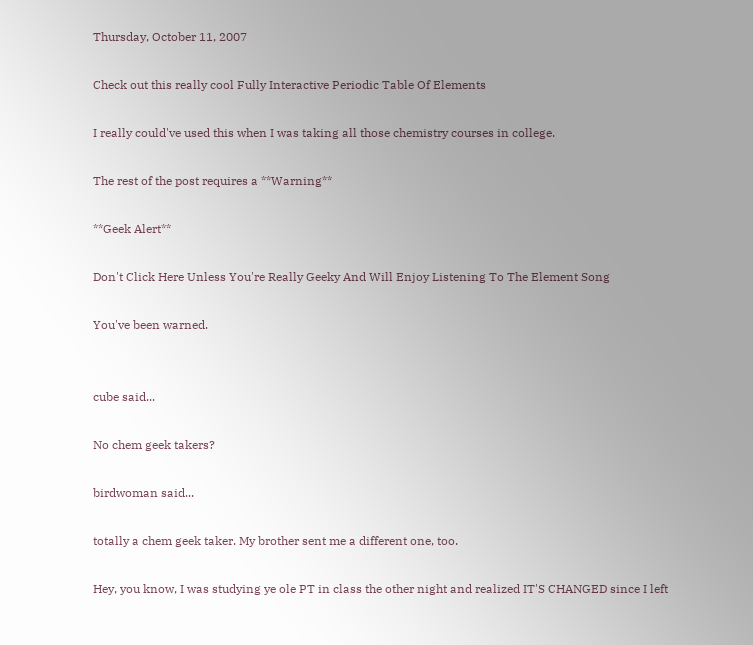Thursday, October 11, 2007

Check out this really cool Fully Interactive Periodic Table Of Elements

I really could've used this when I was taking all those chemistry courses in college.

The rest of the post requires a **Warning**

**Geek Alert**

Don't Click Here Unless You're Really Geeky And Will Enjoy Listening To The Element Song

You've been warned.


cube said...

No chem geek takers?

birdwoman said...

totally a chem geek taker. My brother sent me a different one, too.

Hey, you know, I was studying ye ole PT in class the other night and realized IT'S CHANGED since I left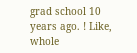grad school 10 years ago. ! Like, whole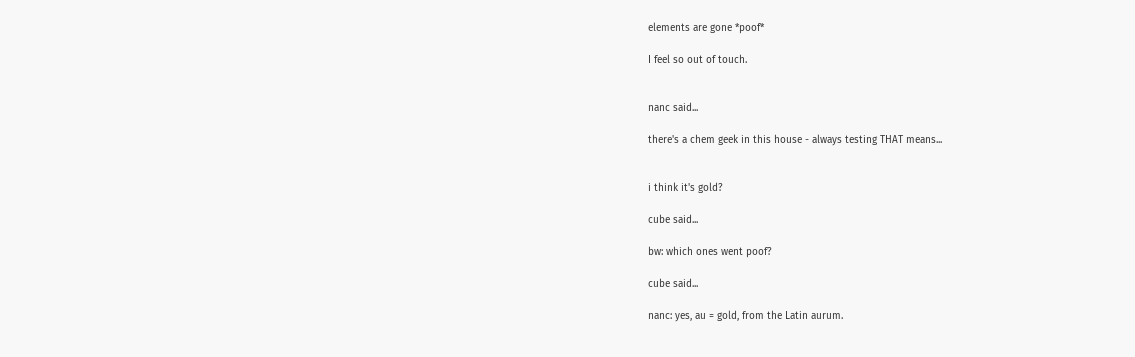elements are gone *poof*

I feel so out of touch.


nanc said...

there's a chem geek in this house - always testing THAT means...


i think it's gold?

cube said...

bw: which ones went poof?

cube said...

nanc: yes, au = gold, from the Latin aurum.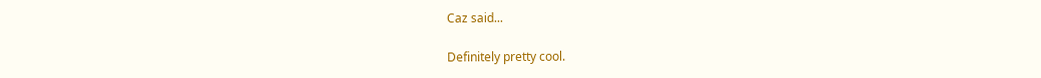Caz said...

Definitely pretty cool.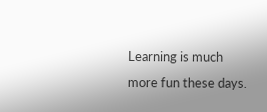Learning is much more fun these days.